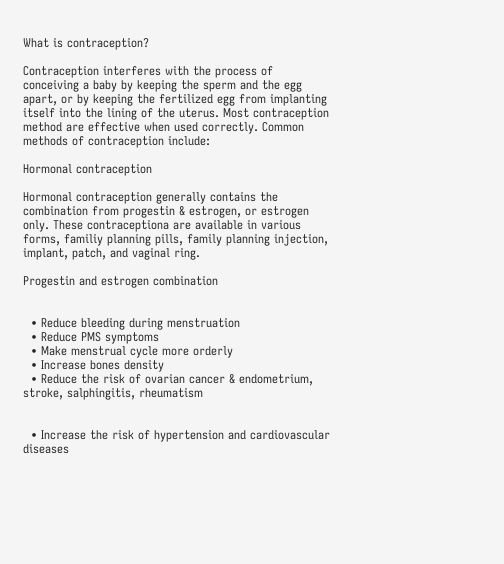What is contraception?

Contraception interferes with the process of conceiving a baby by keeping the sperm and the egg apart, or by keeping the fertilized egg from implanting itself into the lining of the uterus. Most contraception method are effective when used correctly. Common methods of contraception include:

Hormonal contraception

Hormonal contraception generally contains the combination from progestin & estrogen, or estrogen only. These contraceptiona are available in various forms, familiy planning pills, family planning injection, implant, patch, and vaginal ring.

Progestin and estrogen combination


  • Reduce bleeding during menstruation
  • Reduce PMS symptoms
  • Make menstrual cycle more orderly
  • Increase bones density
  • Reduce the risk of ovarian cancer & endometrium, stroke, salphingitis, rheumatism


  • Increase the risk of hypertension and cardiovascular diseases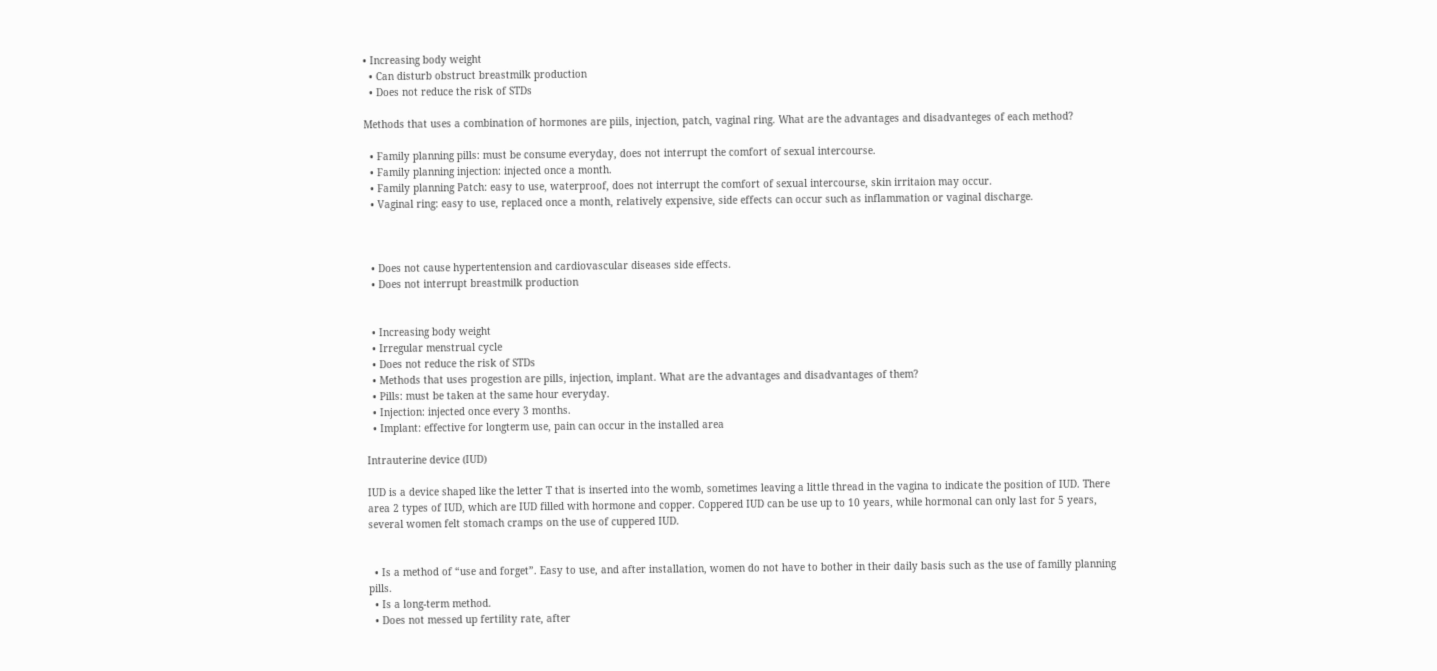• Increasing body weight
  • Can disturb obstruct breastmilk production
  • Does not reduce the risk of STDs

Methods that uses a combination of hormones are piils, injection, patch, vaginal ring. What are the advantages and disadvanteges of each method?

  • Family planning pills: must be consume everyday, does not interrupt the comfort of sexual intercourse.
  • Family planning injection: injected once a month.
  • Family planning Patch: easy to use, waterproof, does not interrupt the comfort of sexual intercourse, skin irritaion may occur.
  • Vaginal ring: easy to use, replaced once a month, relatively expensive, side effects can occur such as inflammation or vaginal discharge.



  • Does not cause hypertentension and cardiovascular diseases side effects.
  • Does not interrupt breastmilk production


  • Increasing body weight
  • Irregular menstrual cycle
  • Does not reduce the risk of STDs
  • Methods that uses progestion are pills, injection, implant. What are the advantages and disadvantages of them?
  • Pills: must be taken at the same hour everyday.
  • Injection: injected once every 3 months.
  • Implant: effective for longterm use, pain can occur in the installed area

Intrauterine device (IUD)

IUD is a device shaped like the letter T that is inserted into the womb, sometimes leaving a little thread in the vagina to indicate the position of IUD. There area 2 types of IUD, which are IUD filled with hormone and copper. Coppered IUD can be use up to 10 years, while hormonal can only last for 5 years, several women felt stomach cramps on the use of cuppered IUD.


  • Is a method of “use and forget”. Easy to use, and after installation, women do not have to bother in their daily basis such as the use of familly planning pills.
  • Is a long-term method.
  • Does not messed up fertility rate, after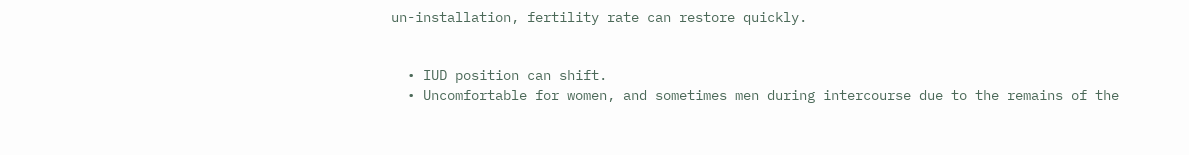un-installation, fertility rate can restore quickly.


  • IUD position can shift.
  • Uncomfortable for women, and sometimes men during intercourse due to the remains of the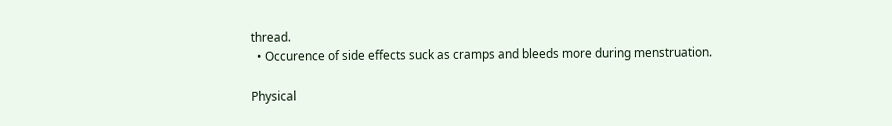thread.
  • Occurence of side effects suck as cramps and bleeds more during menstruation.

Physical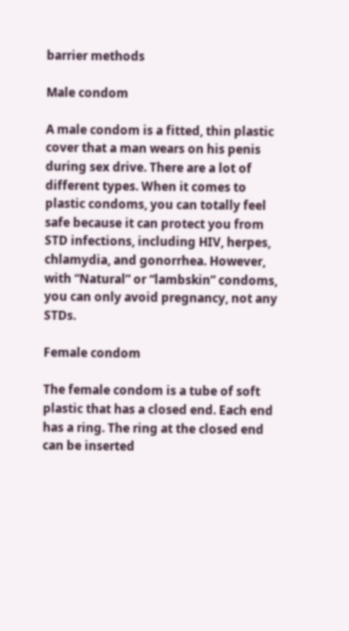barrier methods

Male condom

A male condom is a fitted, thin plastic cover that a man wears on his penis during sex drive. There are a lot of different types. When it comes to plastic condoms, you can totally feel safe because it can protect you from STD infections, including HIV, herpes, chlamydia, and gonorrhea. However, with “Natural” or “lambskin” condoms, you can only avoid pregnancy, not any STDs.

Female condom

The female condom is a tube of soft plastic that has a closed end. Each end has a ring. The ring at the closed end can be inserted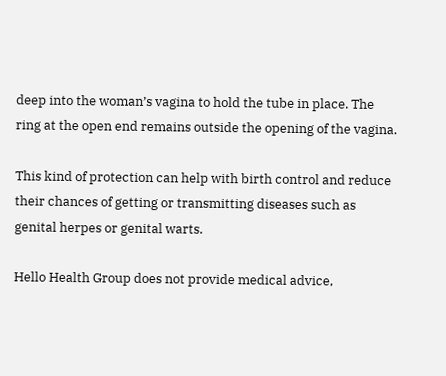deep into the woman’s vagina to hold the tube in place. The ring at the open end remains outside the opening of the vagina.

This kind of protection can help with birth control and reduce their chances of getting or transmitting diseases such as genital herpes or genital warts.

Hello Health Group does not provide medical advice,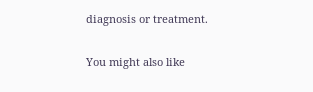diagnosis or treatment.

You might also like